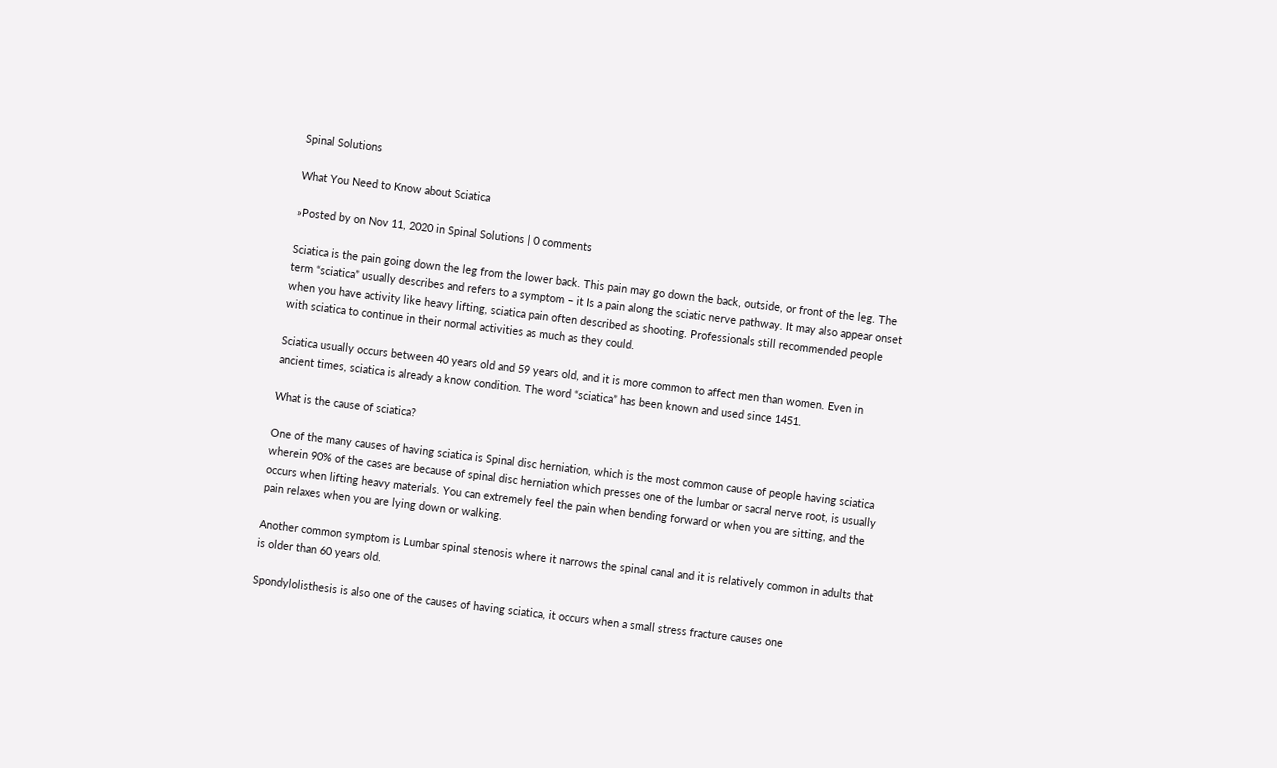Spinal Solutions

What You Need to Know about Sciatica

»Posted by on Nov 11, 2020 in Spinal Solutions | 0 comments

Sciatica is the pain going down the leg from the lower back. This pain may go down the back, outside, or front of the leg. The term “sciatica” usually describes and refers to a symptom – it Is a pain along the sciatic nerve pathway. It may also appear onset when you have activity like heavy lifting, sciatica pain often described as shooting. Professionals still recommended people with sciatica to continue in their normal activities as much as they could.

Sciatica usually occurs between 40 years old and 59 years old, and it is more common to affect men than women. Even in ancient times, sciatica is already a know condition. The word “sciatica” has been known and used since 1451.

What is the cause of sciatica?

One of the many causes of having sciatica is Spinal disc herniation, which is the most common cause of people having sciatica wherein 90% of the cases are because of spinal disc herniation which presses one of the lumbar or sacral nerve root, is usually occurs when lifting heavy materials. You can extremely feel the pain when bending forward or when you are sitting, and the pain relaxes when you are lying down or walking.

Another common symptom is Lumbar spinal stenosis where it narrows the spinal canal and it is relatively common in adults that is older than 60 years old.

Spondylolisthesis is also one of the causes of having sciatica, it occurs when a small stress fracture causes one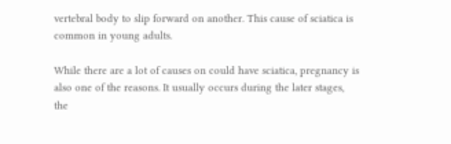vertebral body to slip forward on another. This cause of sciatica is common in young adults.

While there are a lot of causes on could have sciatica, pregnancy is also one of the reasons. It usually occurs during the later stages, the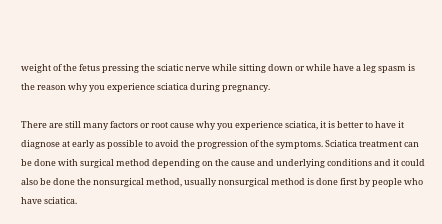weight of the fetus pressing the sciatic nerve while sitting down or while have a leg spasm is the reason why you experience sciatica during pregnancy.

There are still many factors or root cause why you experience sciatica, it is better to have it diagnose at early as possible to avoid the progression of the symptoms. Sciatica treatment can be done with surgical method depending on the cause and underlying conditions and it could also be done the nonsurgical method, usually nonsurgical method is done first by people who have sciatica.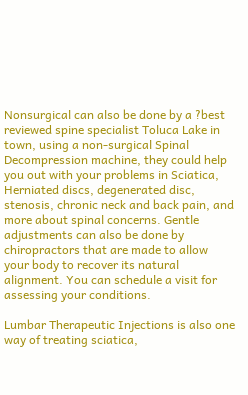Nonsurgical can also be done by a ?best reviewed spine specialist Toluca Lake in town, using a non-surgical Spinal Decompression machine, they could help you out with your problems in Sciatica, Herniated discs, degenerated disc, stenosis, chronic neck and back pain, and more about spinal concerns. Gentle adjustments can also be done by chiropractors that are made to allow your body to recover its natural alignment. You can schedule a visit for assessing your conditions.

Lumbar Therapeutic Injections is also one way of treating sciatica,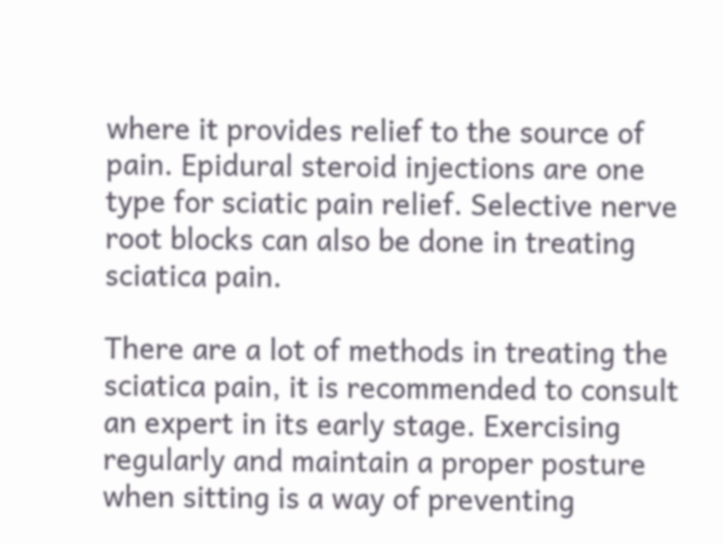where it provides relief to the source of pain. Epidural steroid injections are one type for sciatic pain relief. Selective nerve root blocks can also be done in treating sciatica pain.

There are a lot of methods in treating the sciatica pain, it is recommended to consult an expert in its early stage. Exercising regularly and maintain a proper posture when sitting is a way of preventing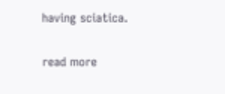having sciatica.

read more